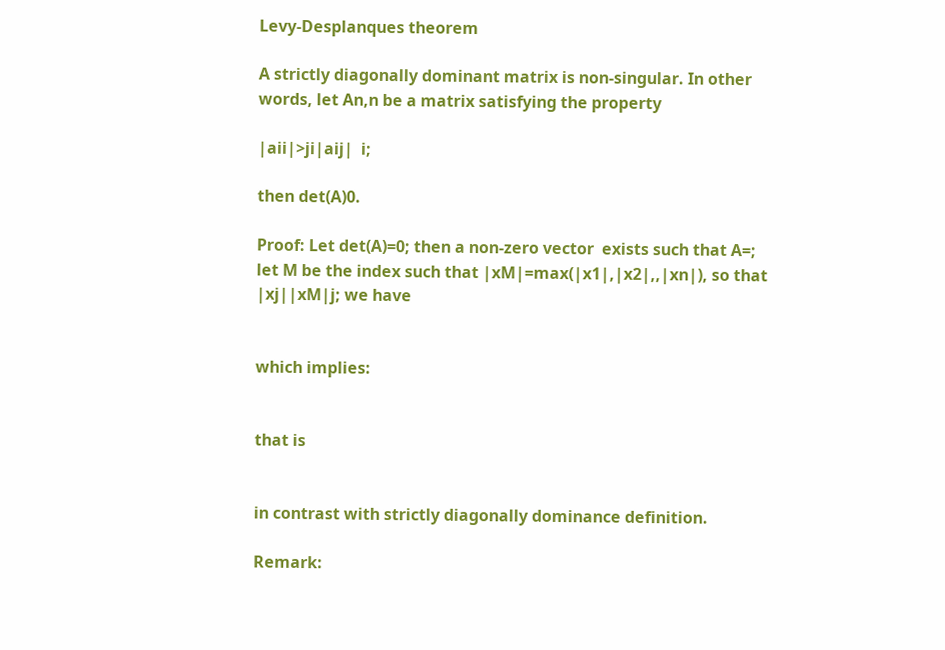Levy-Desplanques theorem

A strictly diagonally dominant matrix is non-singular. In other words, let An,n be a matrix satisfying the property

|aii|>ji|aij|  i;

then det(A)0.

Proof: Let det(A)=0; then a non-zero vector  exists such that A=; let M be the index such that |xM|=max(|x1|,|x2|,,|xn|), so that |xj||xM|j; we have


which implies:


that is


in contrast with strictly diagonally dominance definition.

Remark: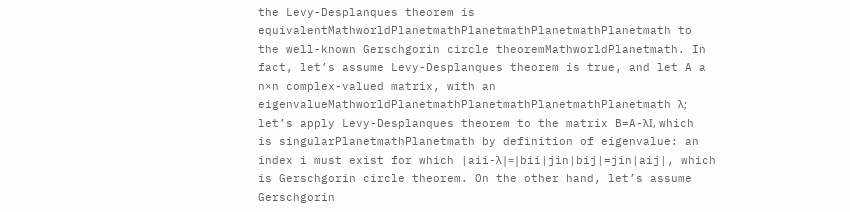the Levy-Desplanques theorem is equivalentMathworldPlanetmathPlanetmathPlanetmathPlanetmath to the well-known Gerschgorin circle theoremMathworldPlanetmath. In fact, let’s assume Levy-Desplanques theorem is true, and let A a n×n complex-valued matrix, with an eigenvalueMathworldPlanetmathPlanetmathPlanetmathPlanetmath λ; let’s apply Levy-Desplanques theorem to the matrix B=A-λI, which is singularPlanetmathPlanetmath by definition of eigenvalue: an index i must exist for which |aii-λ|=|bii|jin|bij|=jin|aij|, which is Gerschgorin circle theorem. On the other hand, let’s assume Gerschgorin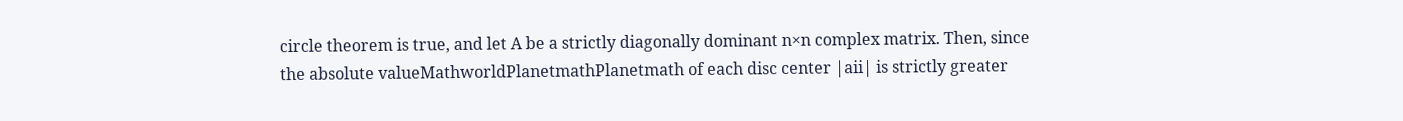circle theorem is true, and let A be a strictly diagonally dominant n×n complex matrix. Then, since the absolute valueMathworldPlanetmathPlanetmath of each disc center |aii| is strictly greater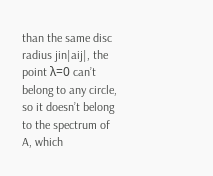than the same disc radius jin|aij|, the point λ=0 can’t belong to any circle, so it doesn’t belong to the spectrum of A, which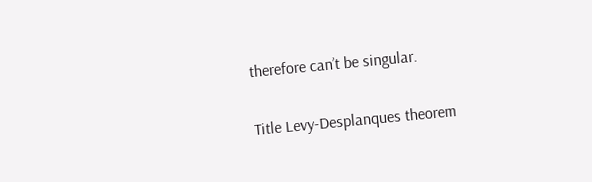therefore can’t be singular.

Title Levy-Desplanques theorem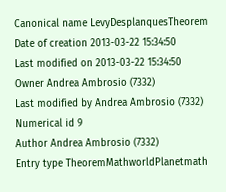Canonical name LevyDesplanquesTheorem
Date of creation 2013-03-22 15:34:50
Last modified on 2013-03-22 15:34:50
Owner Andrea Ambrosio (7332)
Last modified by Andrea Ambrosio (7332)
Numerical id 9
Author Andrea Ambrosio (7332)
Entry type TheoremMathworldPlanetmath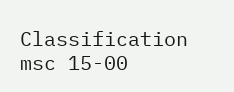Classification msc 15-00